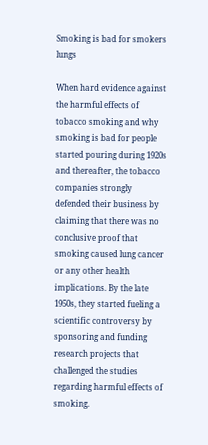Smoking is bad for smokers lungs

When hard evidence against the harmful effects of tobacco smoking and why smoking is bad for people started pouring during 1920s and thereafter, the tobacco companies strongly defended their business by claiming that there was no conclusive proof that smoking caused lung cancer or any other health implications. By the late 1950s, they started fueling a scientific controversy by sponsoring and funding research projects that challenged the studies regarding harmful effects of smoking.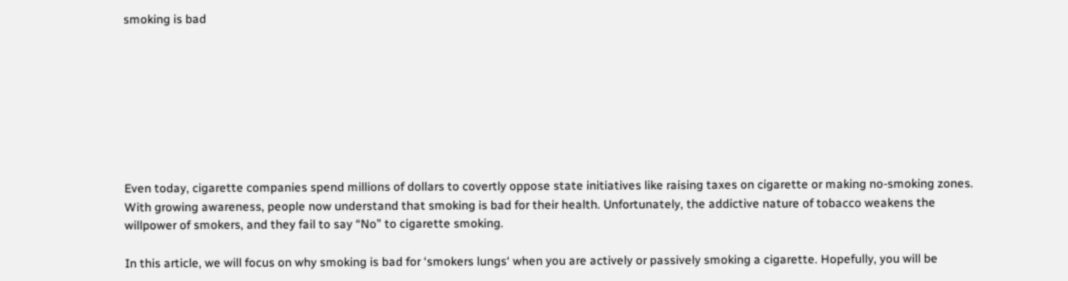smoking is bad








Even today, cigarette companies spend millions of dollars to covertly oppose state initiatives like raising taxes on cigarette or making no-smoking zones. With growing awareness, people now understand that smoking is bad for their health. Unfortunately, the addictive nature of tobacco weakens the willpower of smokers, and they fail to say “No” to cigarette smoking.

In this article, we will focus on why smoking is bad for ‘smokers lungs‘ when you are actively or passively smoking a cigarette. Hopefully, you will be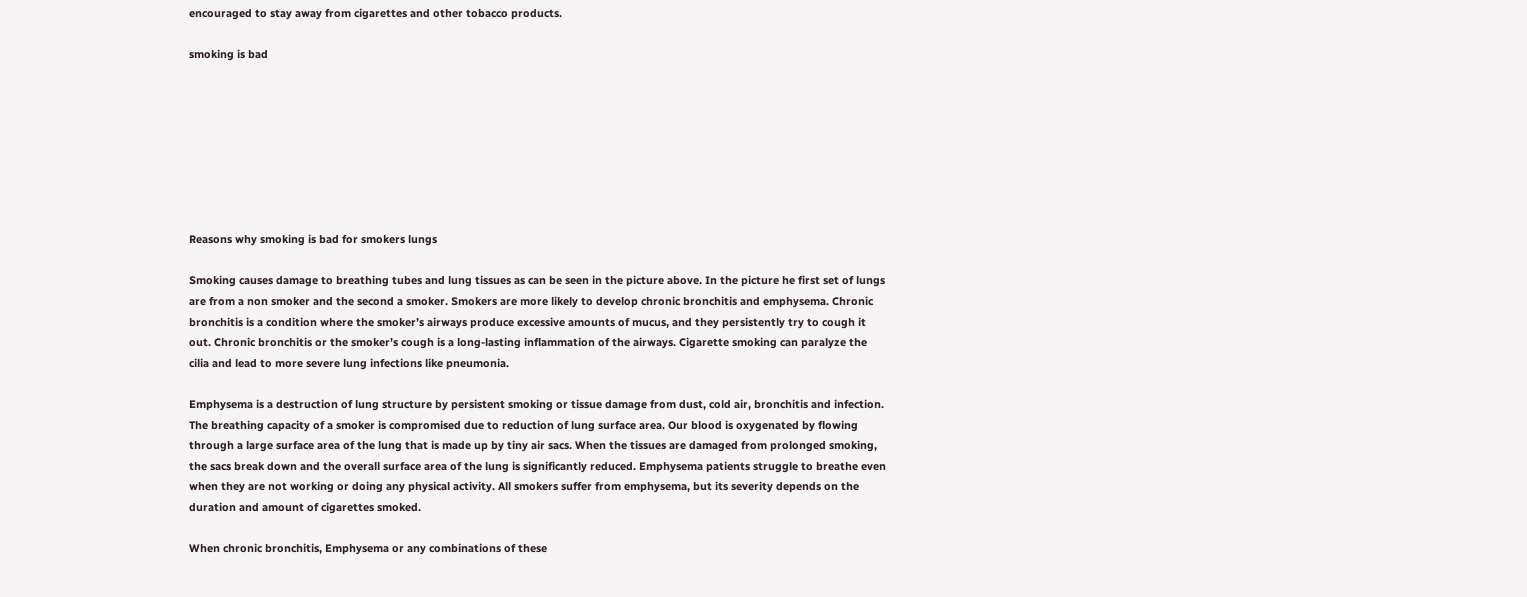encouraged to stay away from cigarettes and other tobacco products.

smoking is bad








Reasons why smoking is bad for smokers lungs

Smoking causes damage to breathing tubes and lung tissues as can be seen in the picture above. In the picture he first set of lungs are from a non smoker and the second a smoker. Smokers are more likely to develop chronic bronchitis and emphysema. Chronic bronchitis is a condition where the smoker’s airways produce excessive amounts of mucus, and they persistently try to cough it out. Chronic bronchitis or the smoker’s cough is a long-lasting inflammation of the airways. Cigarette smoking can paralyze the cilia and lead to more severe lung infections like pneumonia.

Emphysema is a destruction of lung structure by persistent smoking or tissue damage from dust, cold air, bronchitis and infection. The breathing capacity of a smoker is compromised due to reduction of lung surface area. Our blood is oxygenated by flowing through a large surface area of the lung that is made up by tiny air sacs. When the tissues are damaged from prolonged smoking, the sacs break down and the overall surface area of the lung is significantly reduced. Emphysema patients struggle to breathe even when they are not working or doing any physical activity. All smokers suffer from emphysema, but its severity depends on the duration and amount of cigarettes smoked.

When chronic bronchitis, Emphysema or any combinations of these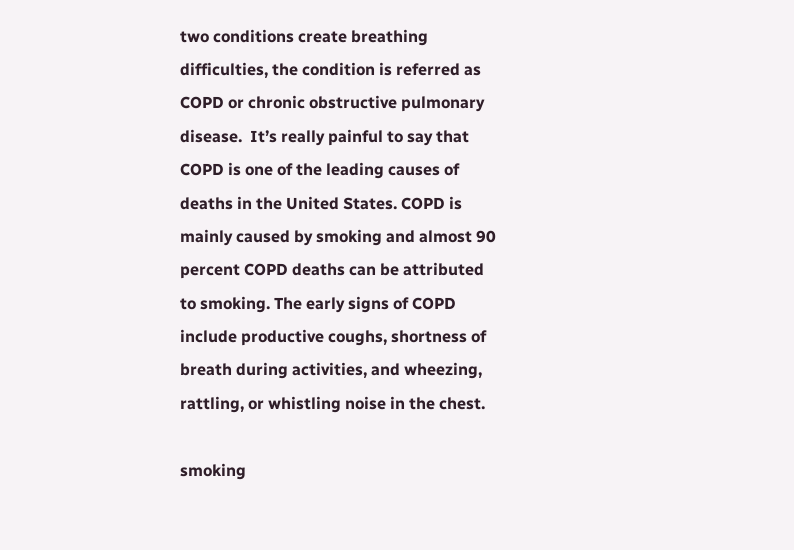two conditions create breathing difficulties, the condition is referred as COPD or chronic obstructive pulmonary disease.  It’s really painful to say that COPD is one of the leading causes of deaths in the United States. COPD is mainly caused by smoking and almost 90 percent COPD deaths can be attributed to smoking. The early signs of COPD include productive coughs, shortness of breath during activities, and wheezing, rattling, or whistling noise in the chest.

smoking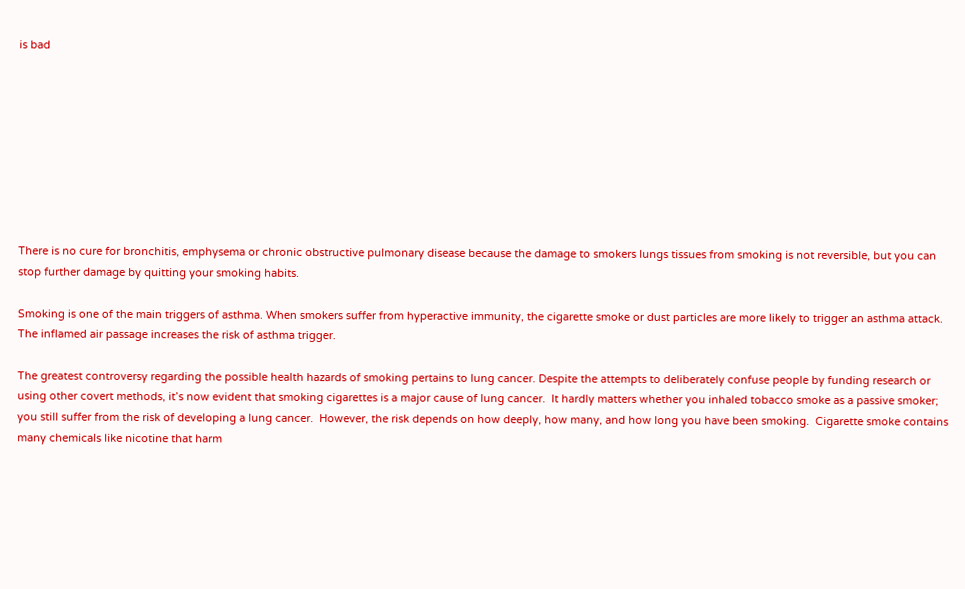is bad









There is no cure for bronchitis, emphysema or chronic obstructive pulmonary disease because the damage to smokers lungs tissues from smoking is not reversible, but you can stop further damage by quitting your smoking habits.

Smoking is one of the main triggers of asthma. When smokers suffer from hyperactive immunity, the cigarette smoke or dust particles are more likely to trigger an asthma attack. The inflamed air passage increases the risk of asthma trigger.

The greatest controversy regarding the possible health hazards of smoking pertains to lung cancer. Despite the attempts to deliberately confuse people by funding research or using other covert methods, it’s now evident that smoking cigarettes is a major cause of lung cancer.  It hardly matters whether you inhaled tobacco smoke as a passive smoker; you still suffer from the risk of developing a lung cancer.  However, the risk depends on how deeply, how many, and how long you have been smoking.  Cigarette smoke contains many chemicals like nicotine that harm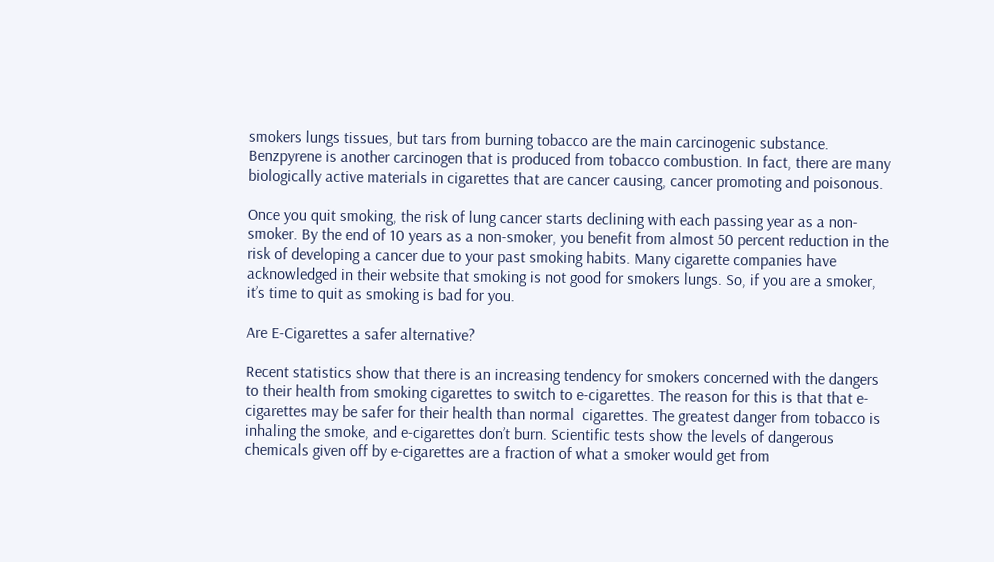smokers lungs tissues, but tars from burning tobacco are the main carcinogenic substance. Benzpyrene is another carcinogen that is produced from tobacco combustion. In fact, there are many biologically active materials in cigarettes that are cancer causing, cancer promoting and poisonous.

Once you quit smoking, the risk of lung cancer starts declining with each passing year as a non-smoker. By the end of 10 years as a non-smoker, you benefit from almost 50 percent reduction in the risk of developing a cancer due to your past smoking habits. Many cigarette companies have acknowledged in their website that smoking is not good for smokers lungs. So, if you are a smoker, it’s time to quit as smoking is bad for you.

Are E-Cigarettes a safer alternative?

Recent statistics show that there is an increasing tendency for smokers concerned with the dangers to their health from smoking cigarettes to switch to e-cigarettes. The reason for this is that that e-cigarettes may be safer for their health than normal  cigarettes. The greatest danger from tobacco is inhaling the smoke, and e-cigarettes don’t burn. Scientific tests show the levels of dangerous chemicals given off by e-cigarettes are a fraction of what a smoker would get from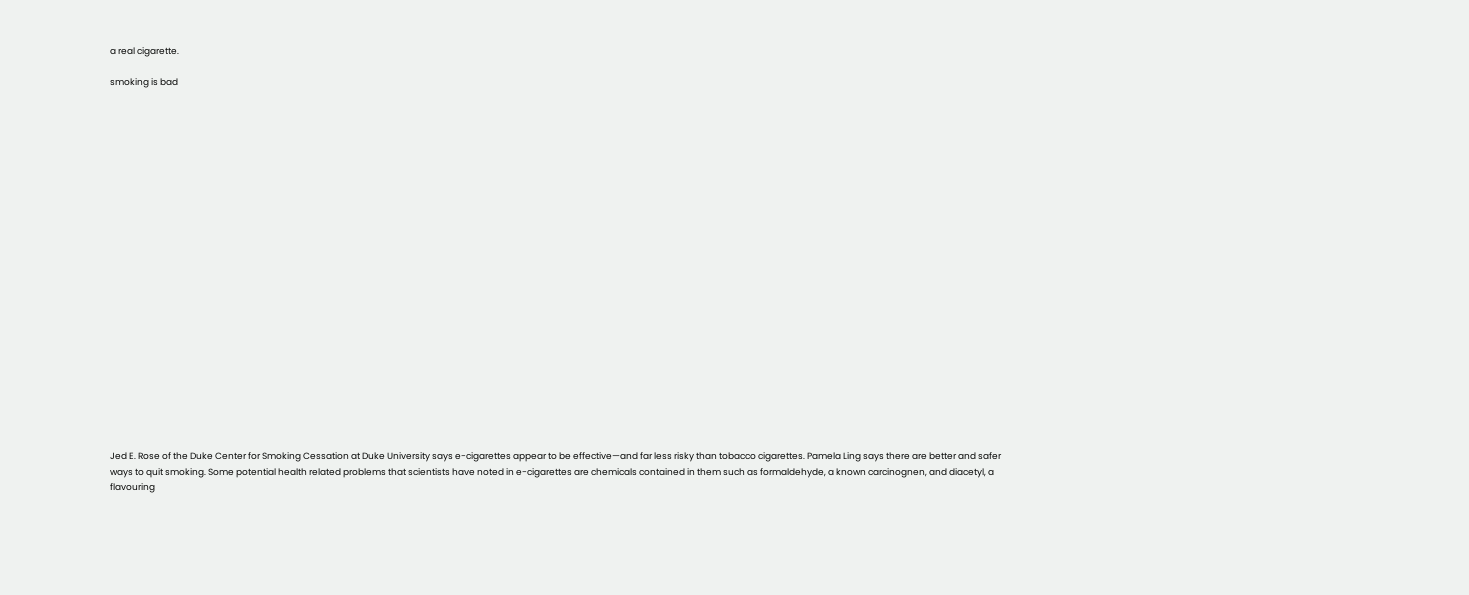a real cigarette.

smoking is bad























Jed E. Rose of the Duke Center for Smoking Cessation at Duke University says e-cigarettes appear to be effective—and far less risky than tobacco cigarettes. Pamela Ling says there are better and safer ways to quit smoking. Some potential health related problems that scientists have noted in e-cigarettes are chemicals contained in them such as formaldehyde, a known carcinognen, and diacetyl, a flavouring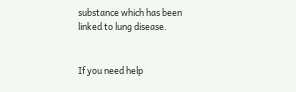substance which has been linked to lung disease.


If you need help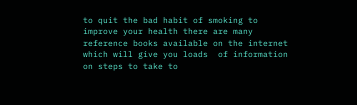to quit the bad habit of smoking to improve your health there are many reference books available on the internet which will give you loads  of information  on steps to take to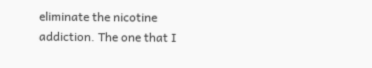eliminate the nicotine addiction. The one that I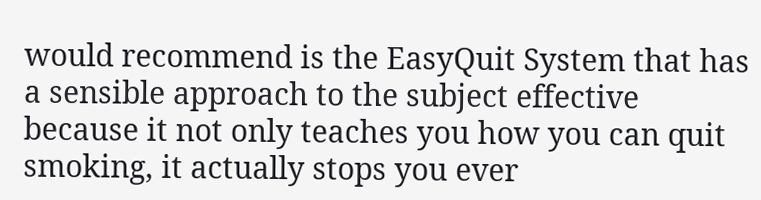would recommend is the EasyQuit System that has a sensible approach to the subject effective because it not only teaches you how you can quit smoking, it actually stops you ever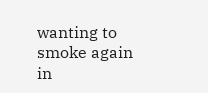wanting to smoke again in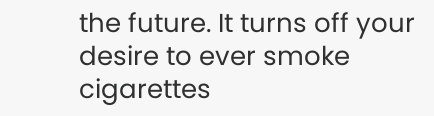the future. It turns off your desire to ever smoke cigarettes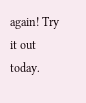again! Try it out today.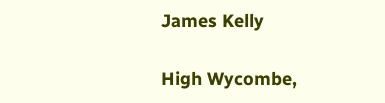James Kelly

High Wycombe,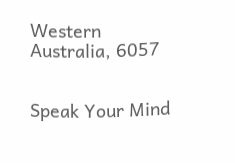Western Australia, 6057


Speak Your Mind